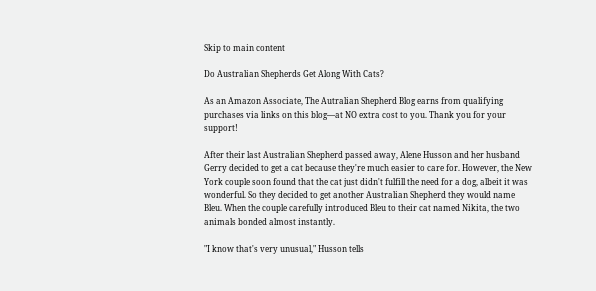Skip to main content

Do Australian Shepherds Get Along With Cats?

As an Amazon Associate, The Autralian Shepherd Blog earns from qualifying purchases via links on this blog—at NO extra cost to you. Thank you for your support!

After their last Australian Shepherd passed away, Alene Husson and her husband Gerry decided to get a cat because they're much easier to care for. However, the New York couple soon found that the cat just didn't fulfill the need for a dog, albeit it was wonderful. So they decided to get another Australian Shepherd they would name Bleu. When the couple carefully introduced Bleu to their cat named Nikita, the two animals bonded almost instantly.

"I know that's very unusual," Husson tells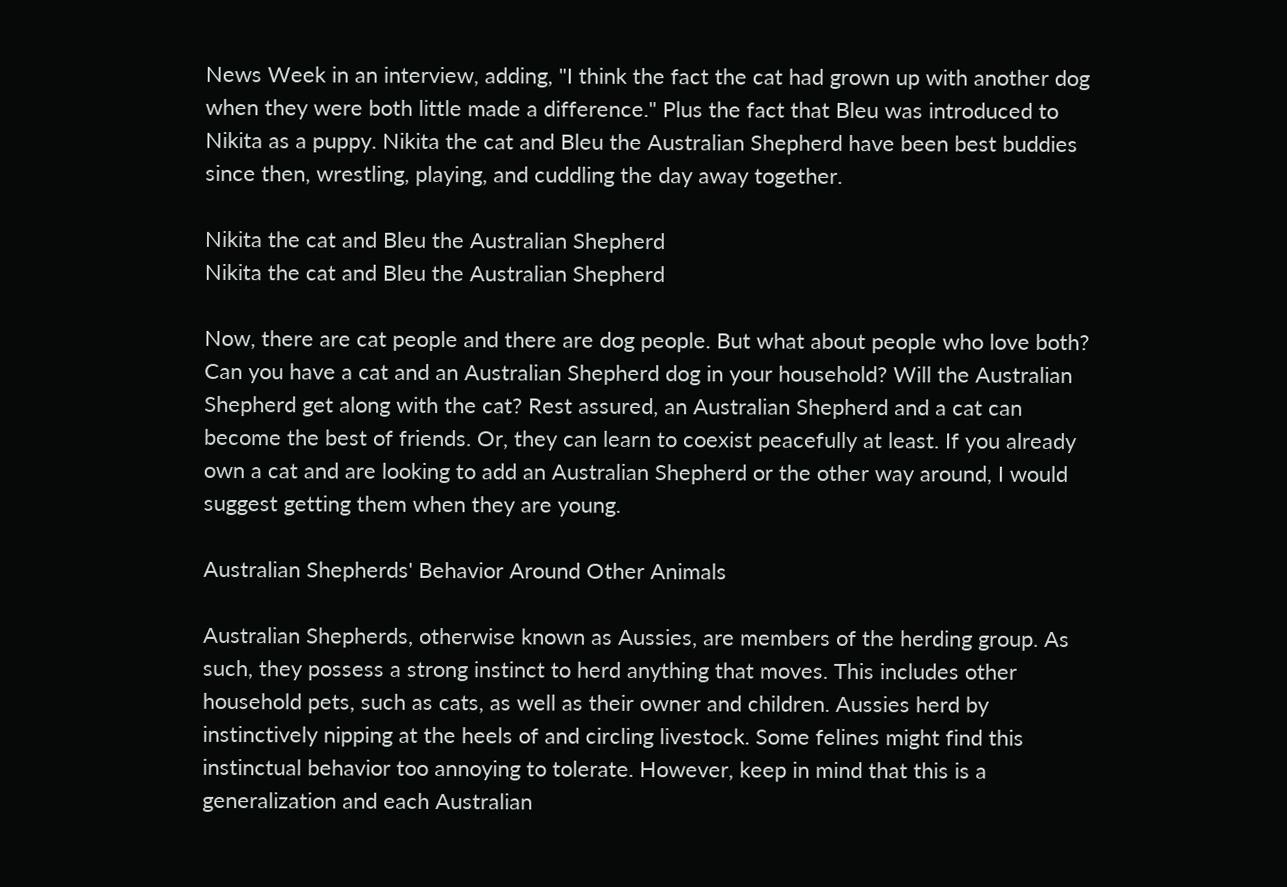News Week in an interview, adding, "I think the fact the cat had grown up with another dog when they were both little made a difference." Plus the fact that Bleu was introduced to Nikita as a puppy. Nikita the cat and Bleu the Australian Shepherd have been best buddies since then, wrestling, playing, and cuddling the day away together.

Nikita the cat and Bleu the Australian Shepherd
Nikita the cat and Bleu the Australian Shepherd

Now, there are cat people and there are dog people. But what about people who love both? Can you have a cat and an Australian Shepherd dog in your household? Will the Australian Shepherd get along with the cat? Rest assured, an Australian Shepherd and a cat can become the best of friends. Or, they can learn to coexist peacefully at least. If you already own a cat and are looking to add an Australian Shepherd or the other way around, I would suggest getting them when they are young.

Australian Shepherds' Behavior Around Other Animals

Australian Shepherds, otherwise known as Aussies, are members of the herding group. As such, they possess a strong instinct to herd anything that moves. This includes other household pets, such as cats, as well as their owner and children. Aussies herd by instinctively nipping at the heels of and circling livestock. Some felines might find this instinctual behavior too annoying to tolerate. However, keep in mind that this is a generalization and each Australian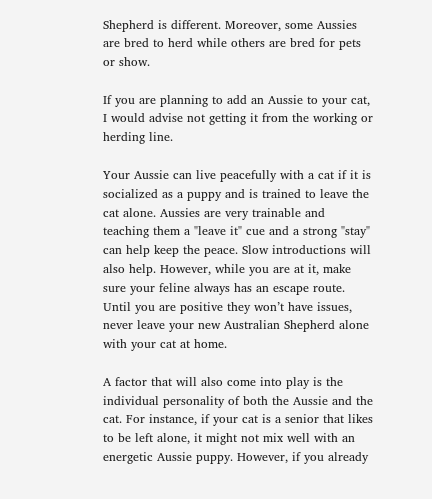Shepherd is different. Moreover, some Aussies are bred to herd while others are bred for pets or show.

If you are planning to add an Aussie to your cat, I would advise not getting it from the working or herding line.

Your Aussie can live peacefully with a cat if it is socialized as a puppy and is trained to leave the cat alone. Aussies are very trainable and teaching them a "leave it" cue and a strong "stay" can help keep the peace. Slow introductions will also help. However, while you are at it, make sure your feline always has an escape route. Until you are positive they won’t have issues, never leave your new Australian Shepherd alone with your cat at home.

A factor that will also come into play is the individual personality of both the Aussie and the cat. For instance, if your cat is a senior that likes to be left alone, it might not mix well with an energetic Aussie puppy. However, if you already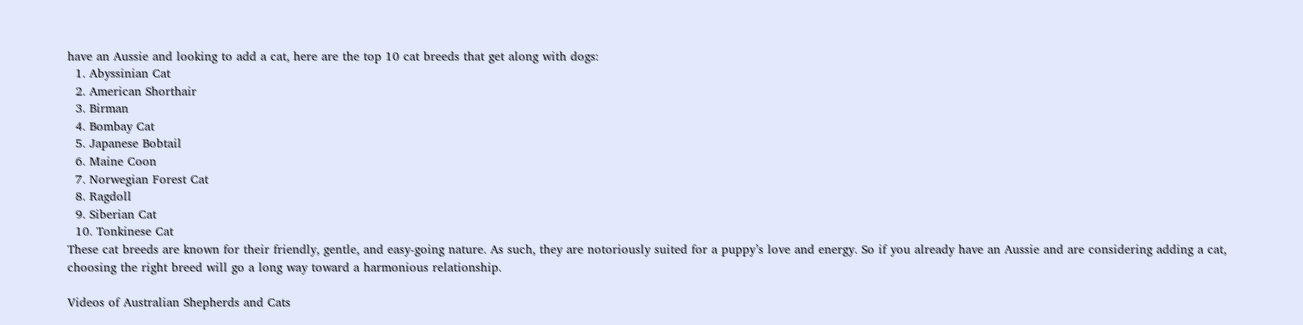have an Aussie and looking to add a cat, here are the top 10 cat breeds that get along with dogs:
  1. Abyssinian Cat
  2. American Shorthair
  3. Birman
  4. Bombay Cat
  5. Japanese Bobtail
  6. Maine Coon
  7. Norwegian Forest Cat
  8. Ragdoll
  9. Siberian Cat
  10. Tonkinese Cat
These cat breeds are known for their friendly, gentle, and easy-going nature. As such, they are notoriously suited for a puppy’s love and energy. So if you already have an Aussie and are considering adding a cat, choosing the right breed will go a long way toward a harmonious relationship.

Videos of Australian Shepherds and Cats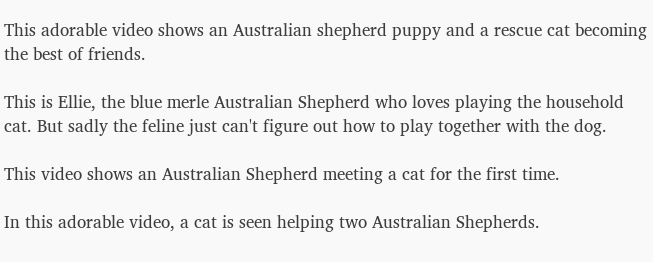This adorable video shows an Australian shepherd puppy and a rescue cat becoming the best of friends.

This is Ellie, the blue merle Australian Shepherd who loves playing the household cat. But sadly the feline just can't figure out how to play together with the dog.

This video shows an Australian Shepherd meeting a cat for the first time.

In this adorable video, a cat is seen helping two Australian Shepherds.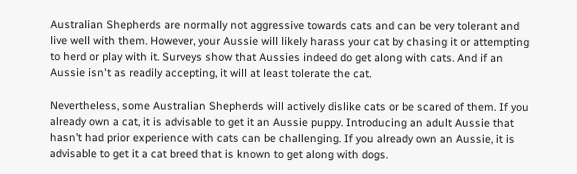Australian Shepherds are normally not aggressive towards cats and can be very tolerant and live well with them. However, your Aussie will likely harass your cat by chasing it or attempting to herd or play with it. Surveys show that Aussies indeed do get along with cats. And if an Aussie isn't as readily accepting, it will at least tolerate the cat.

Nevertheless, some Australian Shepherds will actively dislike cats or be scared of them. If you already own a cat, it is advisable to get it an Aussie puppy. Introducing an adult Aussie that hasn’t had prior experience with cats can be challenging. If you already own an Aussie, it is advisable to get it a cat breed that is known to get along with dogs.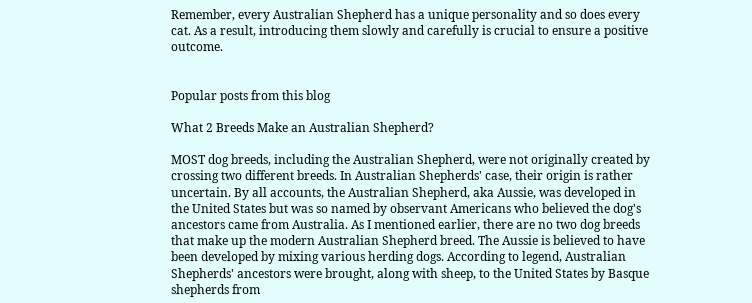Remember, every Australian Shepherd has a unique personality and so does every cat. As a result, introducing them slowly and carefully is crucial to ensure a positive outcome.


Popular posts from this blog

What 2 Breeds Make an Australian Shepherd?

MOST dog breeds, including the Australian Shepherd, were not originally created by crossing two different breeds. In Australian Shepherds' case, their origin is rather uncertain. By all accounts, the Australian Shepherd, aka Aussie, was developed in the United States but was so named by observant Americans who believed the dog's ancestors came from Australia. As I mentioned earlier, there are no two dog breeds that make up the modern Australian Shepherd breed. The Aussie is believed to have been developed by mixing various herding dogs. According to legend, Australian Shepherds' ancestors were brought, along with sheep, to the United States by Basque shepherds from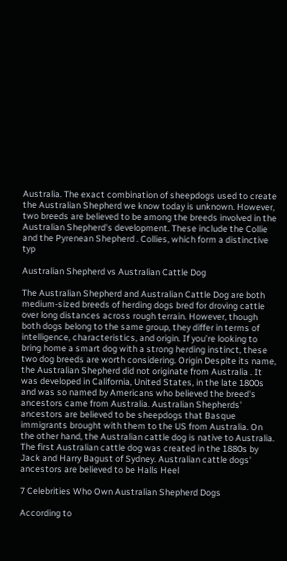Australia. The exact combination of sheepdogs used to create the Australian Shepherd we know today is unknown. However, two breeds are believed to be among the breeds involved in the Australian Shepherd's development. These include the Collie and the Pyrenean Shepherd . Collies, which form a distinctive typ

Australian Shepherd vs Australian Cattle Dog

The Australian Shepherd and Australian Cattle Dog are both medium-sized breeds of herding dogs bred for droving cattle over long distances across rough terrain. However, though both dogs belong to the same group, they differ in terms of intelligence, characteristics, and origin. If you’re looking to bring home a smart dog with a strong herding instinct, these two dog breeds are worth considering. Origin Despite its name, the Australian Shepherd did not originate from Australia . It was developed in California, United States, in the late 1800s and was so named by Americans who believed the breed's ancestors came from Australia. Australian Shepherds' ancestors are believed to be sheepdogs that Basque immigrants brought with them to the US from Australia. On the other hand, the Australian cattle dog is native to Australia. The first Australian cattle dog was created in the 1880s by Jack and Harry Bagust of Sydney. Australian cattle dogs' ancestors are believed to be Halls Heel

7 Celebrities Who Own Australian Shepherd Dogs

According to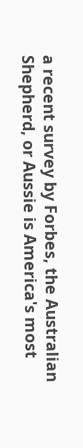a recent survey by Forbes, the Australian Shepherd, or Aussie is America's most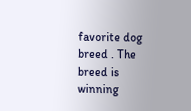favorite dog breed . The breed is winning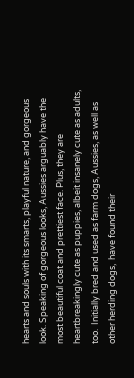hearts and souls with its smarts, playful nature, and gorgeous look. Speaking of gorgeous looks, Aussies arguably have the most beautiful coat and prettiest face. Plus, they are heartbreakingly cute as puppies, albeit insanely cute as adults, too.  Initially bred and used as farm dogs, Aussies, as well as other herding dogs,  have found their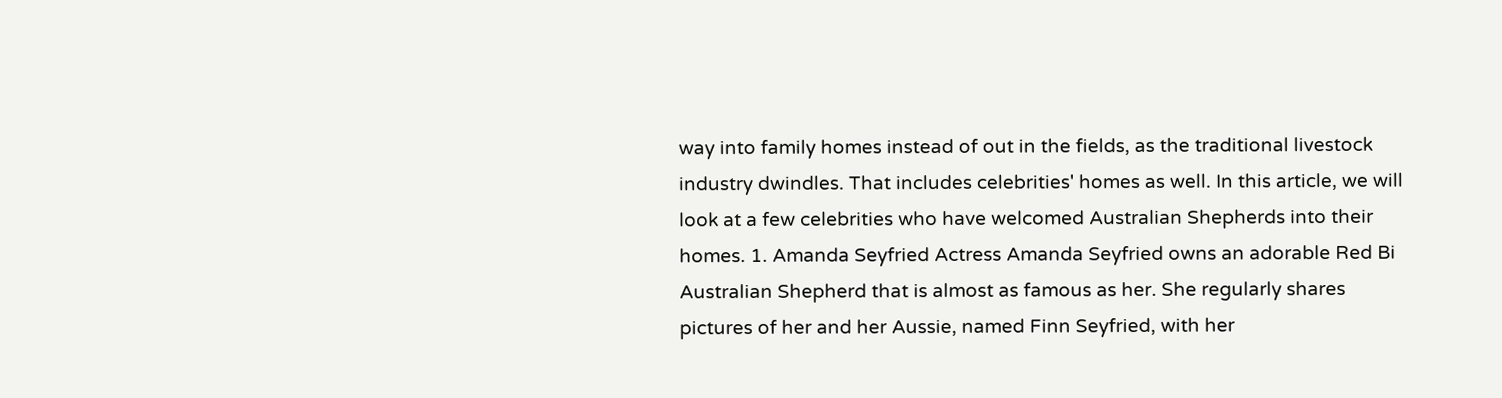way into family homes instead of out in the fields, as the traditional livestock industry dwindles. That includes celebrities' homes as well. In this article, we will look at a few celebrities who have welcomed Australian Shepherds into their homes. 1. Amanda Seyfried Actress Amanda Seyfried owns an adorable Red Bi Australian Shepherd that is almost as famous as her. She regularly shares pictures of her and her Aussie, named Finn Seyfried, with her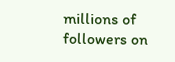millions of followers on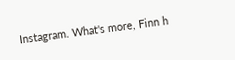Instagram. What's more, Finn h